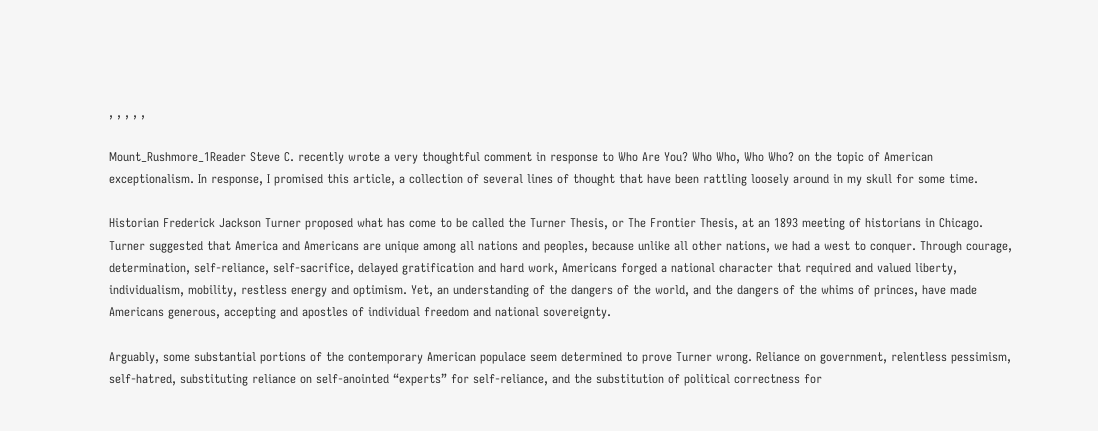, , , , ,

Mount_Rushmore_1Reader Steve C. recently wrote a very thoughtful comment in response to Who Are You? Who Who, Who Who? on the topic of American exceptionalism. In response, I promised this article, a collection of several lines of thought that have been rattling loosely around in my skull for some time.

Historian Frederick Jackson Turner proposed what has come to be called the Turner Thesis, or The Frontier Thesis, at an 1893 meeting of historians in Chicago. Turner suggested that America and Americans are unique among all nations and peoples, because unlike all other nations, we had a west to conquer. Through courage, determination, self-reliance, self-sacrifice, delayed gratification and hard work, Americans forged a national character that required and valued liberty, individualism, mobility, restless energy and optimism. Yet, an understanding of the dangers of the world, and the dangers of the whims of princes, have made Americans generous, accepting and apostles of individual freedom and national sovereignty.

Arguably, some substantial portions of the contemporary American populace seem determined to prove Turner wrong. Reliance on government, relentless pessimism, self-hatred, substituting reliance on self-anointed “experts” for self-reliance, and the substitution of political correctness for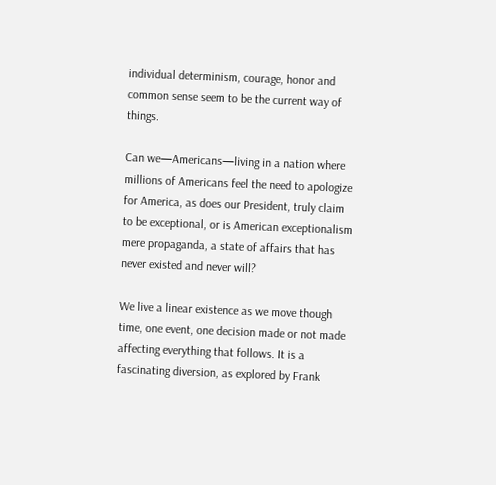individual determinism, courage, honor and common sense seem to be the current way of things.

Can we—Americans—living in a nation where millions of Americans feel the need to apologize for America, as does our President, truly claim to be exceptional, or is American exceptionalism mere propaganda, a state of affairs that has never existed and never will?

We live a linear existence as we move though time, one event, one decision made or not made affecting everything that follows. It is a fascinating diversion, as explored by Frank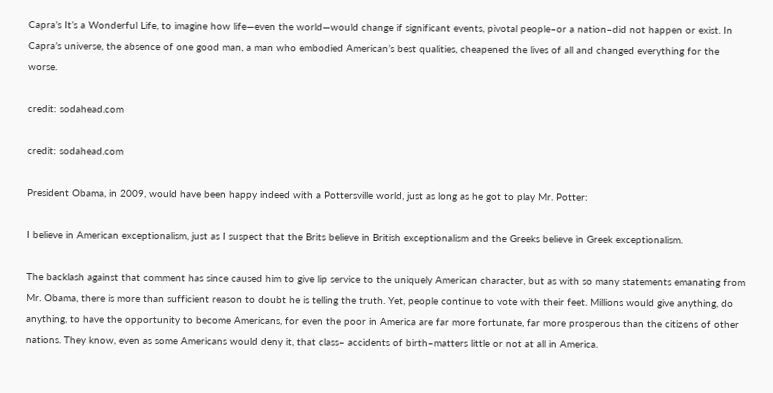Capra’s It’s a Wonderful Life, to imagine how life—even the world—would change if significant events, pivotal people–or a nation–did not happen or exist. In Capra’s universe, the absence of one good man, a man who embodied American’s best qualities, cheapened the lives of all and changed everything for the worse.

credit: sodahead.com

credit: sodahead.com

President Obama, in 2009, would have been happy indeed with a Pottersville world, just as long as he got to play Mr. Potter:

I believe in American exceptionalism, just as I suspect that the Brits believe in British exceptionalism and the Greeks believe in Greek exceptionalism.

The backlash against that comment has since caused him to give lip service to the uniquely American character, but as with so many statements emanating from Mr. Obama, there is more than sufficient reason to doubt he is telling the truth. Yet, people continue to vote with their feet. Millions would give anything, do anything, to have the opportunity to become Americans, for even the poor in America are far more fortunate, far more prosperous than the citizens of other nations. They know, even as some Americans would deny it, that class– accidents of birth–matters little or not at all in America.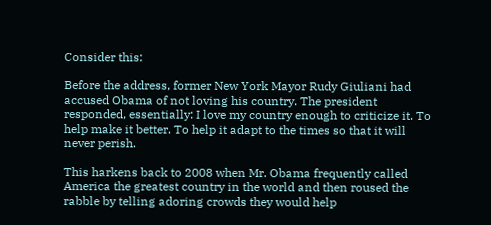Consider this:

Before the address, former New York Mayor Rudy Giuliani had accused Obama of not loving his country. The president responded, essentially: I love my country enough to criticize it. To help make it better. To help it adapt to the times so that it will never perish.

This harkens back to 2008 when Mr. Obama frequently called America the greatest country in the world and then roused the rabble by telling adoring crowds they would help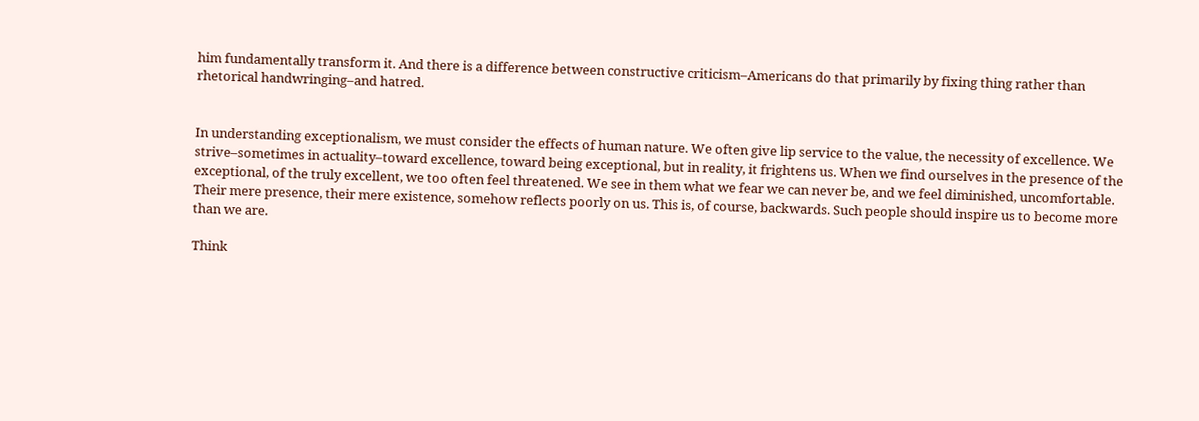him fundamentally transform it. And there is a difference between constructive criticism–Americans do that primarily by fixing thing rather than rhetorical handwringing–and hatred.


In understanding exceptionalism, we must consider the effects of human nature. We often give lip service to the value, the necessity of excellence. We strive–sometimes in actuality–toward excellence, toward being exceptional, but in reality, it frightens us. When we find ourselves in the presence of the exceptional, of the truly excellent, we too often feel threatened. We see in them what we fear we can never be, and we feel diminished, uncomfortable. Their mere presence, their mere existence, somehow reflects poorly on us. This is, of course, backwards. Such people should inspire us to become more than we are.

Think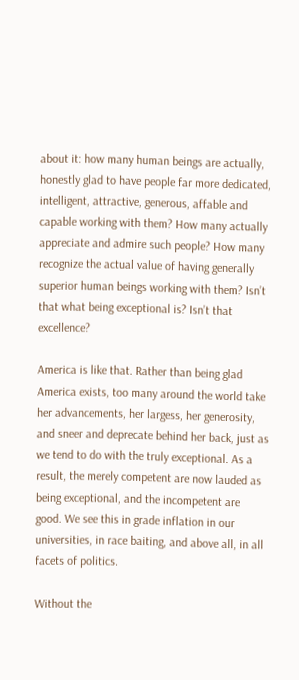about it: how many human beings are actually, honestly glad to have people far more dedicated, intelligent, attractive, generous, affable and capable working with them? How many actually appreciate and admire such people? How many recognize the actual value of having generally superior human beings working with them? Isn’t that what being exceptional is? Isn’t that excellence?

America is like that. Rather than being glad America exists, too many around the world take her advancements, her largess, her generosity, and sneer and deprecate behind her back, just as we tend to do with the truly exceptional. As a result, the merely competent are now lauded as being exceptional, and the incompetent are good. We see this in grade inflation in our universities, in race baiting, and above all, in all facets of politics.

Without the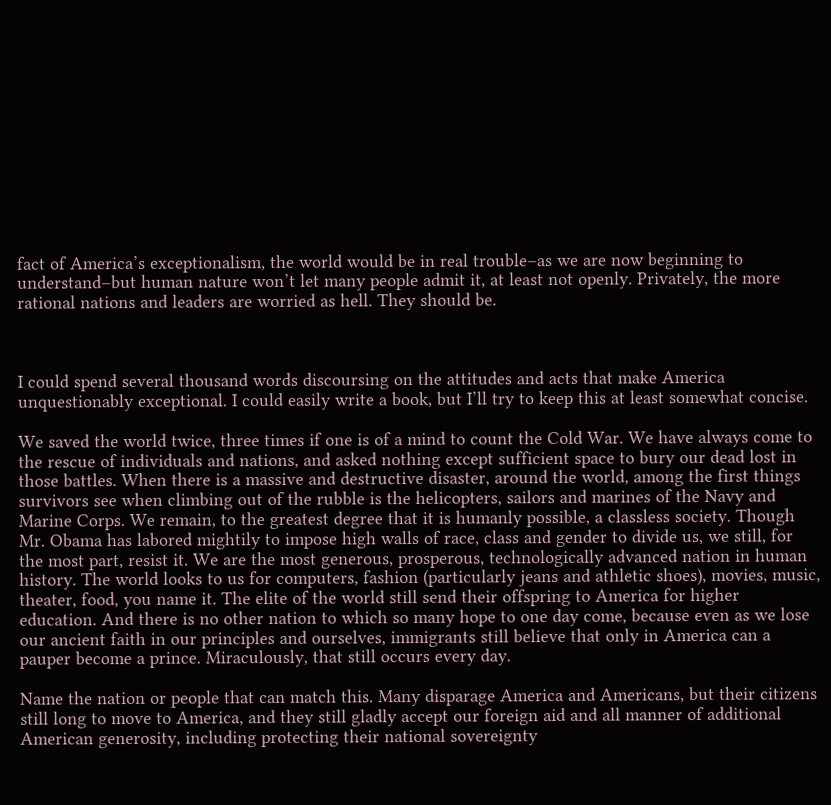fact of America’s exceptionalism, the world would be in real trouble–as we are now beginning to understand–but human nature won’t let many people admit it, at least not openly. Privately, the more rational nations and leaders are worried as hell. They should be.



I could spend several thousand words discoursing on the attitudes and acts that make America unquestionably exceptional. I could easily write a book, but I’ll try to keep this at least somewhat concise.

We saved the world twice, three times if one is of a mind to count the Cold War. We have always come to the rescue of individuals and nations, and asked nothing except sufficient space to bury our dead lost in those battles. When there is a massive and destructive disaster, around the world, among the first things survivors see when climbing out of the rubble is the helicopters, sailors and marines of the Navy and Marine Corps. We remain, to the greatest degree that it is humanly possible, a classless society. Though Mr. Obama has labored mightily to impose high walls of race, class and gender to divide us, we still, for the most part, resist it. We are the most generous, prosperous, technologically advanced nation in human history. The world looks to us for computers, fashion (particularly jeans and athletic shoes), movies, music, theater, food, you name it. The elite of the world still send their offspring to America for higher education. And there is no other nation to which so many hope to one day come, because even as we lose our ancient faith in our principles and ourselves, immigrants still believe that only in America can a pauper become a prince. Miraculously, that still occurs every day.

Name the nation or people that can match this. Many disparage America and Americans, but their citizens still long to move to America, and they still gladly accept our foreign aid and all manner of additional American generosity, including protecting their national sovereignty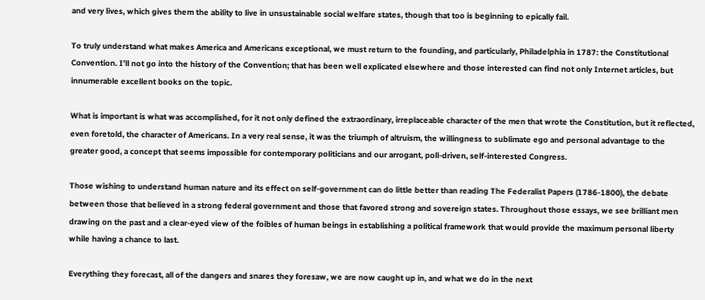and very lives, which gives them the ability to live in unsustainable social welfare states, though that too is beginning to epically fail.

To truly understand what makes America and Americans exceptional, we must return to the founding, and particularly, Philadelphia in 1787: the Constitutional Convention. I’ll not go into the history of the Convention; that has been well explicated elsewhere and those interested can find not only Internet articles, but innumerable excellent books on the topic.

What is important is what was accomplished, for it not only defined the extraordinary, irreplaceable character of the men that wrote the Constitution, but it reflected, even foretold, the character of Americans. In a very real sense, it was the triumph of altruism, the willingness to sublimate ego and personal advantage to the greater good, a concept that seems impossible for contemporary politicians and our arrogant, poll-driven, self-interested Congress.

Those wishing to understand human nature and its effect on self-government can do little better than reading The Federalist Papers (1786-1800), the debate between those that believed in a strong federal government and those that favored strong and sovereign states. Throughout those essays, we see brilliant men drawing on the past and a clear-eyed view of the foibles of human beings in establishing a political framework that would provide the maximum personal liberty while having a chance to last.

Everything they forecast, all of the dangers and snares they foresaw, we are now caught up in, and what we do in the next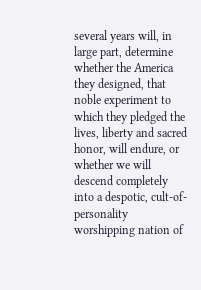several years will, in large part, determine whether the America they designed, that noble experiment to which they pledged the lives, liberty and sacred honor, will endure, or whether we will descend completely into a despotic, cult-of-personality worshipping nation of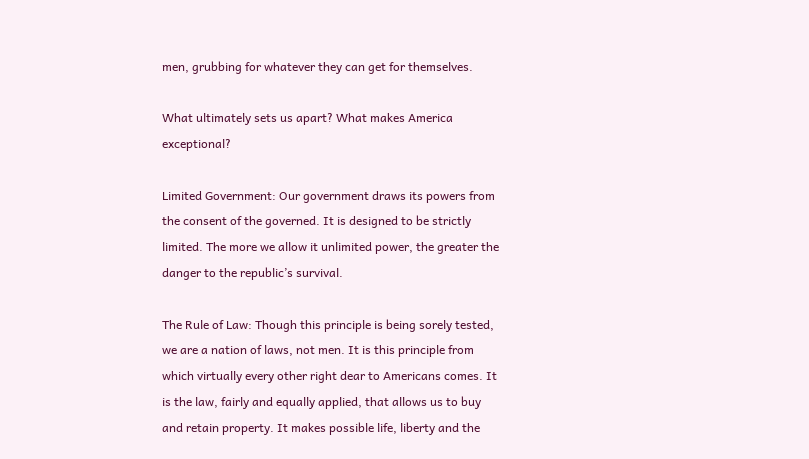men, grubbing for whatever they can get for themselves.

What ultimately sets us apart? What makes America exceptional?

Limited Government: Our government draws its powers from the consent of the governed. It is designed to be strictly limited. The more we allow it unlimited power, the greater the danger to the republic’s survival.

The Rule of Law: Though this principle is being sorely tested, we are a nation of laws, not men. It is this principle from which virtually every other right dear to Americans comes. It is the law, fairly and equally applied, that allows us to buy and retain property. It makes possible life, liberty and the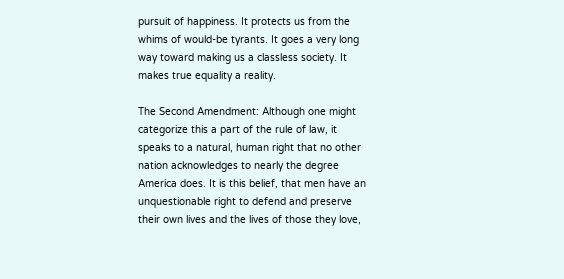pursuit of happiness. It protects us from the whims of would-be tyrants. It goes a very long way toward making us a classless society. It makes true equality a reality.

The Second Amendment: Although one might categorize this a part of the rule of law, it speaks to a natural, human right that no other nation acknowledges to nearly the degree America does. It is this belief, that men have an unquestionable right to defend and preserve their own lives and the lives of those they love,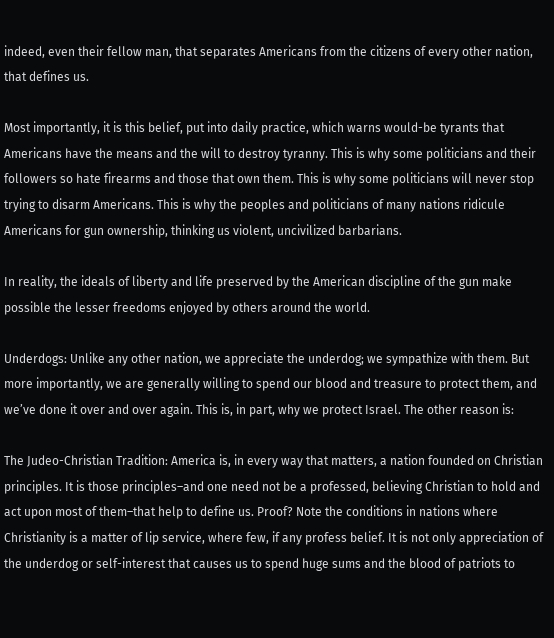indeed, even their fellow man, that separates Americans from the citizens of every other nation, that defines us.

Most importantly, it is this belief, put into daily practice, which warns would-be tyrants that Americans have the means and the will to destroy tyranny. This is why some politicians and their followers so hate firearms and those that own them. This is why some politicians will never stop trying to disarm Americans. This is why the peoples and politicians of many nations ridicule Americans for gun ownership, thinking us violent, uncivilized barbarians.

In reality, the ideals of liberty and life preserved by the American discipline of the gun make possible the lesser freedoms enjoyed by others around the world.

Underdogs: Unlike any other nation, we appreciate the underdog; we sympathize with them. But more importantly, we are generally willing to spend our blood and treasure to protect them, and we’ve done it over and over again. This is, in part, why we protect Israel. The other reason is:

The Judeo-Christian Tradition: America is, in every way that matters, a nation founded on Christian principles. It is those principles–and one need not be a professed, believing Christian to hold and act upon most of them–that help to define us. Proof? Note the conditions in nations where Christianity is a matter of lip service, where few, if any profess belief. It is not only appreciation of the underdog or self-interest that causes us to spend huge sums and the blood of patriots to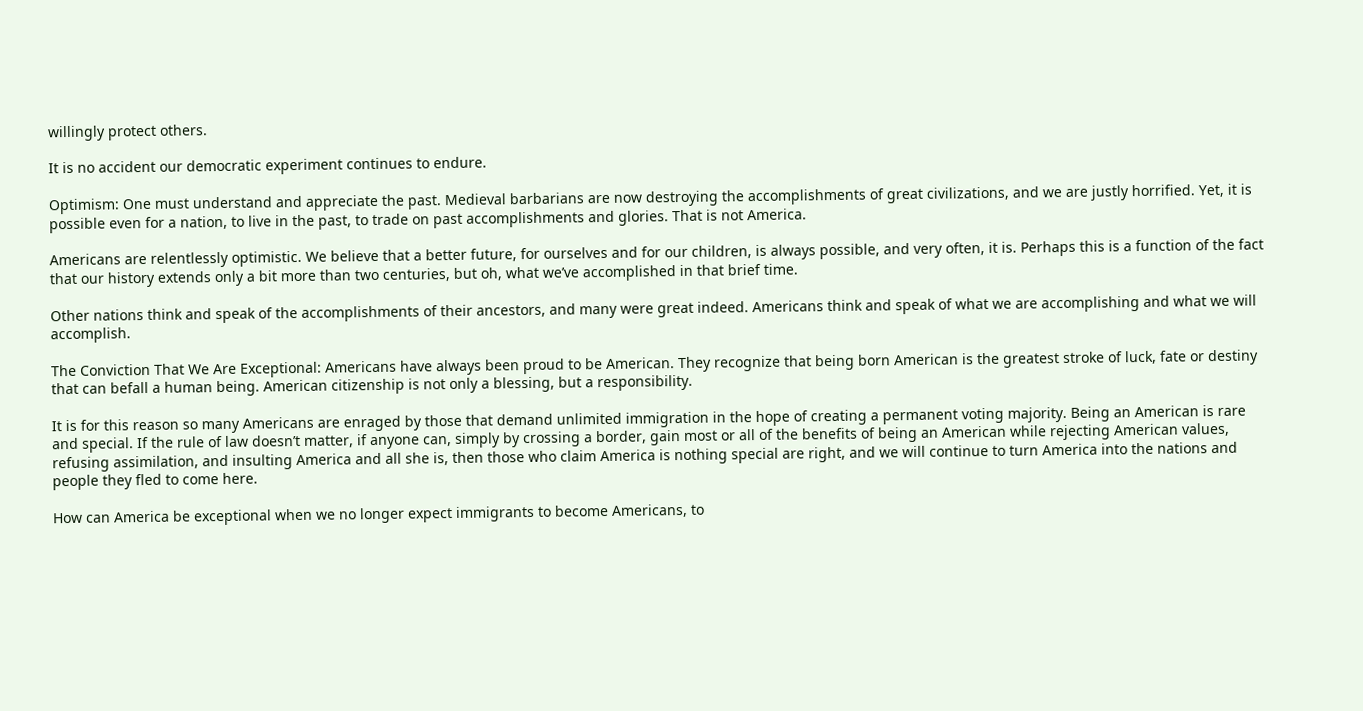willingly protect others.

It is no accident our democratic experiment continues to endure.

Optimism: One must understand and appreciate the past. Medieval barbarians are now destroying the accomplishments of great civilizations, and we are justly horrified. Yet, it is possible even for a nation, to live in the past, to trade on past accomplishments and glories. That is not America.

Americans are relentlessly optimistic. We believe that a better future, for ourselves and for our children, is always possible, and very often, it is. Perhaps this is a function of the fact that our history extends only a bit more than two centuries, but oh, what we’ve accomplished in that brief time.

Other nations think and speak of the accomplishments of their ancestors, and many were great indeed. Americans think and speak of what we are accomplishing and what we will accomplish.

The Conviction That We Are Exceptional: Americans have always been proud to be American. They recognize that being born American is the greatest stroke of luck, fate or destiny that can befall a human being. American citizenship is not only a blessing, but a responsibility.

It is for this reason so many Americans are enraged by those that demand unlimited immigration in the hope of creating a permanent voting majority. Being an American is rare and special. If the rule of law doesn’t matter, if anyone can, simply by crossing a border, gain most or all of the benefits of being an American while rejecting American values, refusing assimilation, and insulting America and all she is, then those who claim America is nothing special are right, and we will continue to turn America into the nations and people they fled to come here.

How can America be exceptional when we no longer expect immigrants to become Americans, to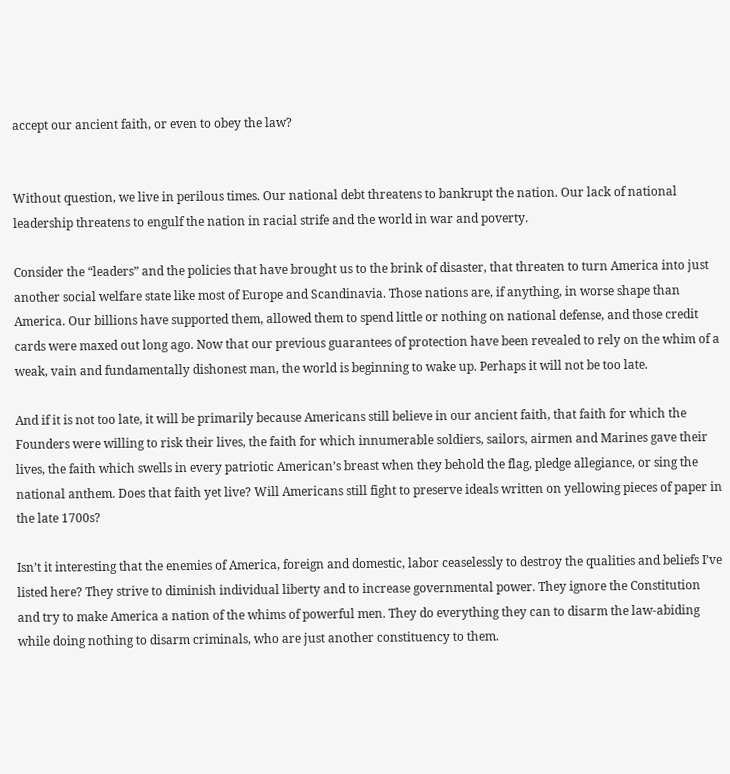accept our ancient faith, or even to obey the law?


Without question, we live in perilous times. Our national debt threatens to bankrupt the nation. Our lack of national leadership threatens to engulf the nation in racial strife and the world in war and poverty.

Consider the “leaders” and the policies that have brought us to the brink of disaster, that threaten to turn America into just another social welfare state like most of Europe and Scandinavia. Those nations are, if anything, in worse shape than America. Our billions have supported them, allowed them to spend little or nothing on national defense, and those credit cards were maxed out long ago. Now that our previous guarantees of protection have been revealed to rely on the whim of a weak, vain and fundamentally dishonest man, the world is beginning to wake up. Perhaps it will not be too late.

And if it is not too late, it will be primarily because Americans still believe in our ancient faith, that faith for which the Founders were willing to risk their lives, the faith for which innumerable soldiers, sailors, airmen and Marines gave their lives, the faith which swells in every patriotic American’s breast when they behold the flag, pledge allegiance, or sing the national anthem. Does that faith yet live? Will Americans still fight to preserve ideals written on yellowing pieces of paper in the late 1700s?

Isn’t it interesting that the enemies of America, foreign and domestic, labor ceaselessly to destroy the qualities and beliefs I’ve listed here? They strive to diminish individual liberty and to increase governmental power. They ignore the Constitution and try to make America a nation of the whims of powerful men. They do everything they can to disarm the law-abiding while doing nothing to disarm criminals, who are just another constituency to them.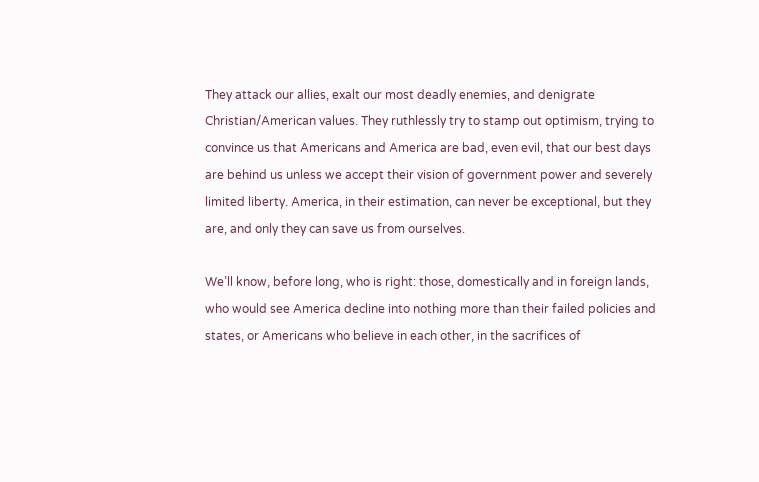They attack our allies, exalt our most deadly enemies, and denigrate Christian/American values. They ruthlessly try to stamp out optimism, trying to convince us that Americans and America are bad, even evil, that our best days are behind us unless we accept their vision of government power and severely limited liberty. America, in their estimation, can never be exceptional, but they are, and only they can save us from ourselves.

We’ll know, before long, who is right: those, domestically and in foreign lands, who would see America decline into nothing more than their failed policies and states, or Americans who believe in each other, in the sacrifices of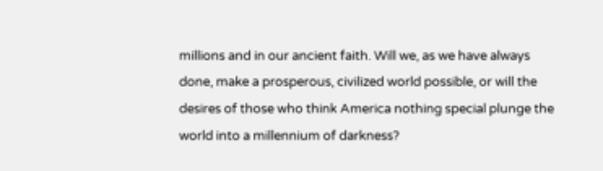millions and in our ancient faith. Will we, as we have always done, make a prosperous, civilized world possible, or will the desires of those who think America nothing special plunge the world into a millennium of darkness?